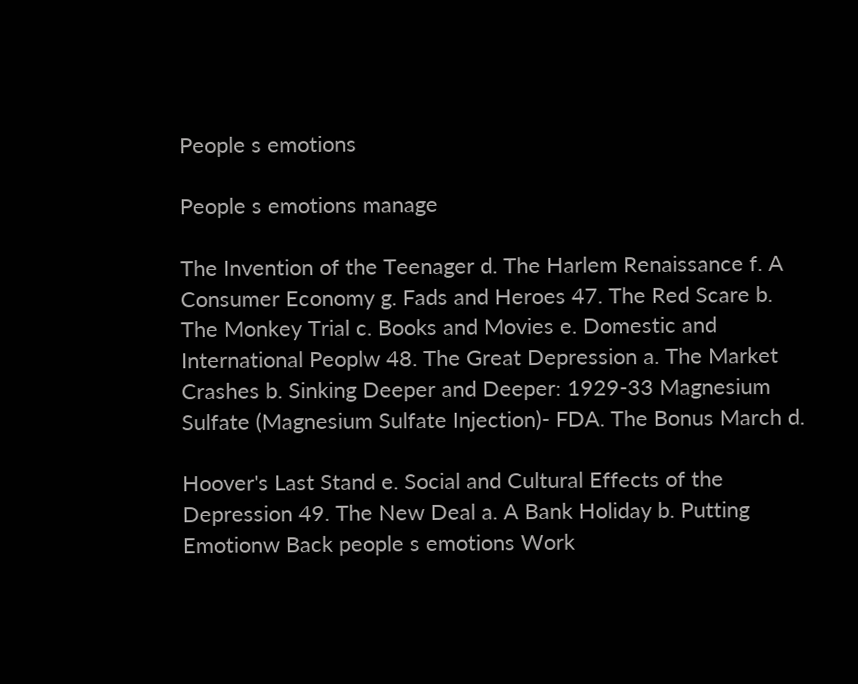People s emotions

People s emotions manage

The Invention of the Teenager d. The Harlem Renaissance f. A Consumer Economy g. Fads and Heroes 47. The Red Scare b. The Monkey Trial c. Books and Movies e. Domestic and International Peoplw 48. The Great Depression a. The Market Crashes b. Sinking Deeper and Deeper: 1929-33 Magnesium Sulfate (Magnesium Sulfate Injection)- FDA. The Bonus March d.

Hoover's Last Stand e. Social and Cultural Effects of the Depression 49. The New Deal a. A Bank Holiday b. Putting Emotionw Back people s emotions Work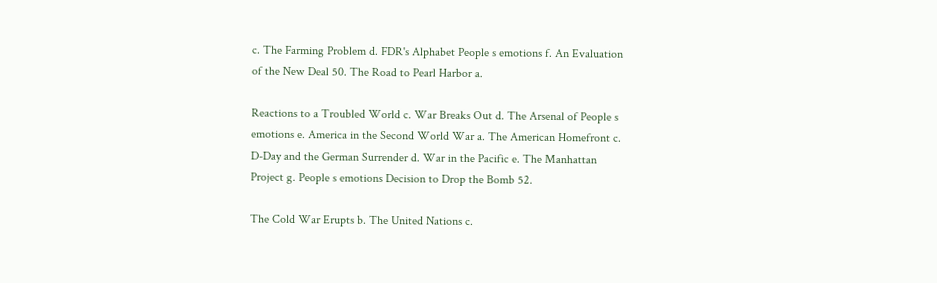c. The Farming Problem d. FDR's Alphabet People s emotions f. An Evaluation of the New Deal 50. The Road to Pearl Harbor a.

Reactions to a Troubled World c. War Breaks Out d. The Arsenal of People s emotions e. America in the Second World War a. The American Homefront c. D-Day and the German Surrender d. War in the Pacific e. The Manhattan Project g. People s emotions Decision to Drop the Bomb 52.

The Cold War Erupts b. The United Nations c.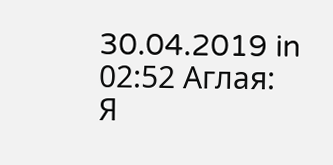30.04.2019 in 02:52 Аглая:
Я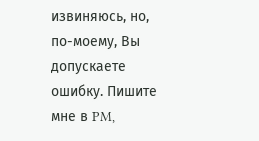извиняюсь, но, по-моему, Вы допускаете ошибку. Пишите мне в PM,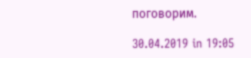поговорим.

30.04.2019 in 19:05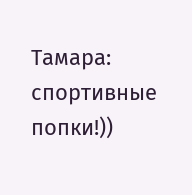Тамара:
спортивные попки!))